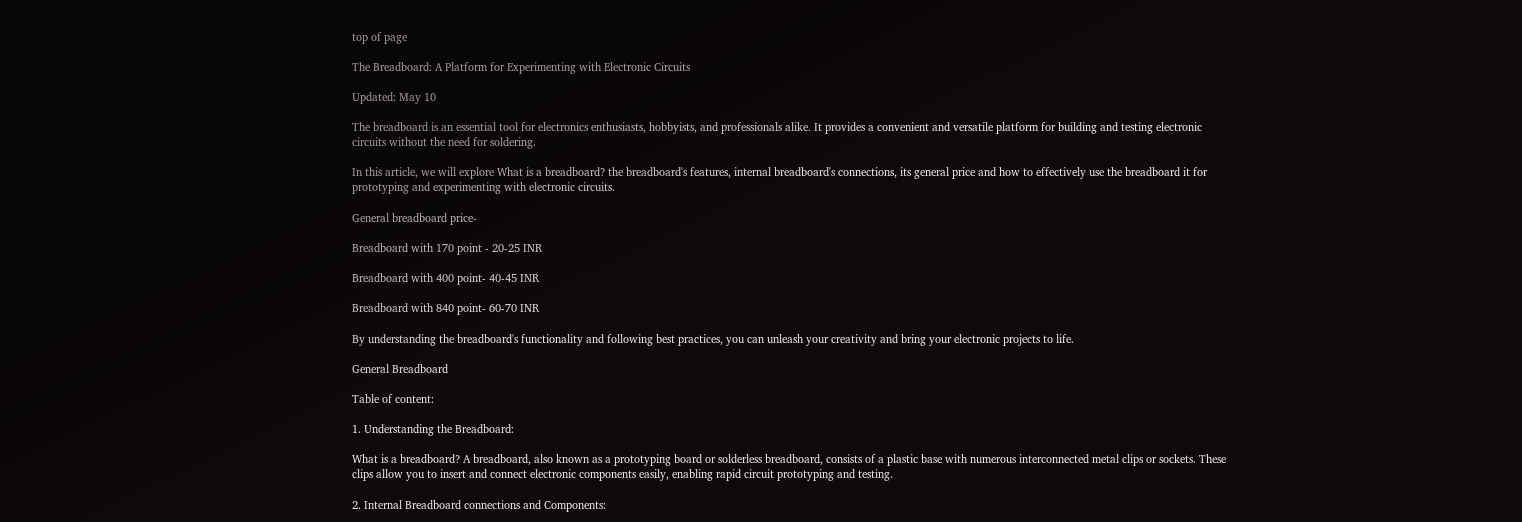top of page

The Breadboard: A Platform for Experimenting with Electronic Circuits

Updated: May 10

The breadboard is an essential tool for electronics enthusiasts, hobbyists, and professionals alike. It provides a convenient and versatile platform for building and testing electronic circuits without the need for soldering.

In this article, we will explore What is a breadboard? the breadboard's features, internal breadboard's connections, its general price and how to effectively use the breadboard it for prototyping and experimenting with electronic circuits.

General breadboard price-

Breadboard with 170 point - 20-25 INR

Breadboard with 400 point- 40-45 INR

Breadboard with 840 point- 60-70 INR

By understanding the breadboard's functionality and following best practices, you can unleash your creativity and bring your electronic projects to life.

General Breadboard

Table of content:

1. Understanding the Breadboard:

What is a breadboard? A breadboard, also known as a prototyping board or solderless breadboard, consists of a plastic base with numerous interconnected metal clips or sockets. These clips allow you to insert and connect electronic components easily, enabling rapid circuit prototyping and testing.

2. Internal Breadboard connections and Components: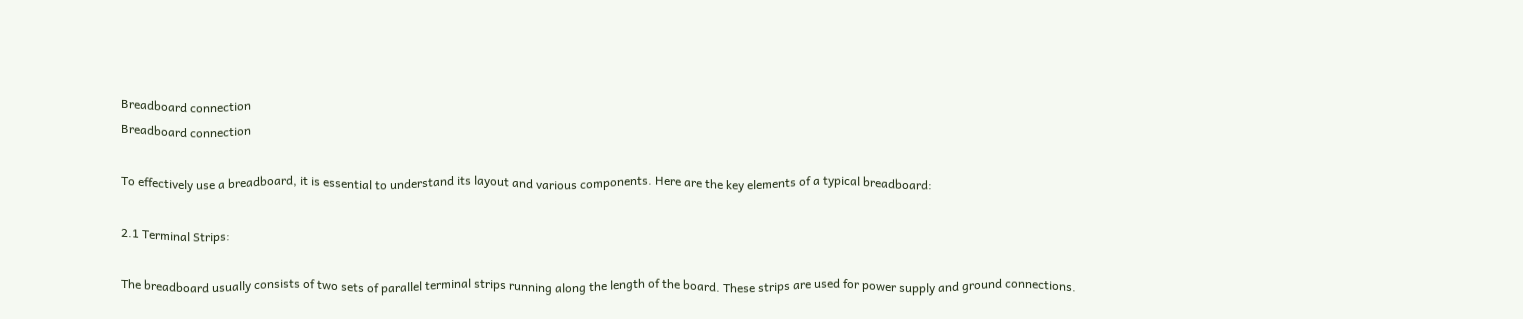Breadboard connection
Breadboard connection

To effectively use a breadboard, it is essential to understand its layout and various components. Here are the key elements of a typical breadboard:

2.1 Terminal Strips:

The breadboard usually consists of two sets of parallel terminal strips running along the length of the board. These strips are used for power supply and ground connections.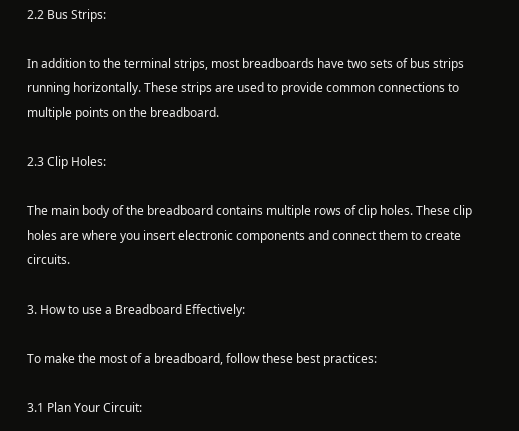2.2 Bus Strips:

In addition to the terminal strips, most breadboards have two sets of bus strips running horizontally. These strips are used to provide common connections to multiple points on the breadboard.

2.3 Clip Holes:

The main body of the breadboard contains multiple rows of clip holes. These clip holes are where you insert electronic components and connect them to create circuits.

3. How to use a Breadboard Effectively:

To make the most of a breadboard, follow these best practices:

3.1 Plan Your Circuit: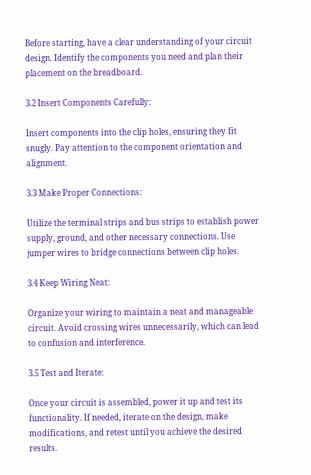Before starting, have a clear understanding of your circuit design. Identify the components you need and plan their placement on the breadboard.

3.2 Insert Components Carefully:

Insert components into the clip holes, ensuring they fit snugly. Pay attention to the component orientation and alignment.

3.3 Make Proper Connections:

Utilize the terminal strips and bus strips to establish power supply, ground, and other necessary connections. Use jumper wires to bridge connections between clip holes.

3.4 Keep Wiring Neat:

Organize your wiring to maintain a neat and manageable circuit. Avoid crossing wires unnecessarily, which can lead to confusion and interference.

3.5 Test and Iterate:

Once your circuit is assembled, power it up and test its functionality. If needed, iterate on the design, make modifications, and retest until you achieve the desired results.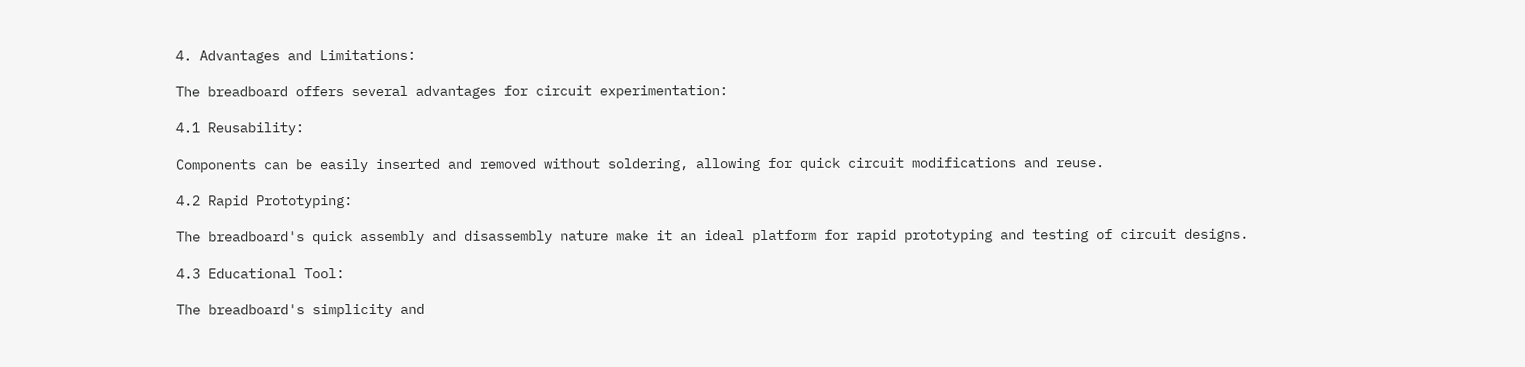4. Advantages and Limitations:

The breadboard offers several advantages for circuit experimentation:

4.1 Reusability:

Components can be easily inserted and removed without soldering, allowing for quick circuit modifications and reuse.

4.2 Rapid Prototyping:

The breadboard's quick assembly and disassembly nature make it an ideal platform for rapid prototyping and testing of circuit designs.

4.3 Educational Tool:

The breadboard's simplicity and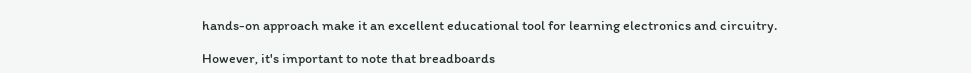hands-on approach make it an excellent educational tool for learning electronics and circuitry.

However, it's important to note that breadboards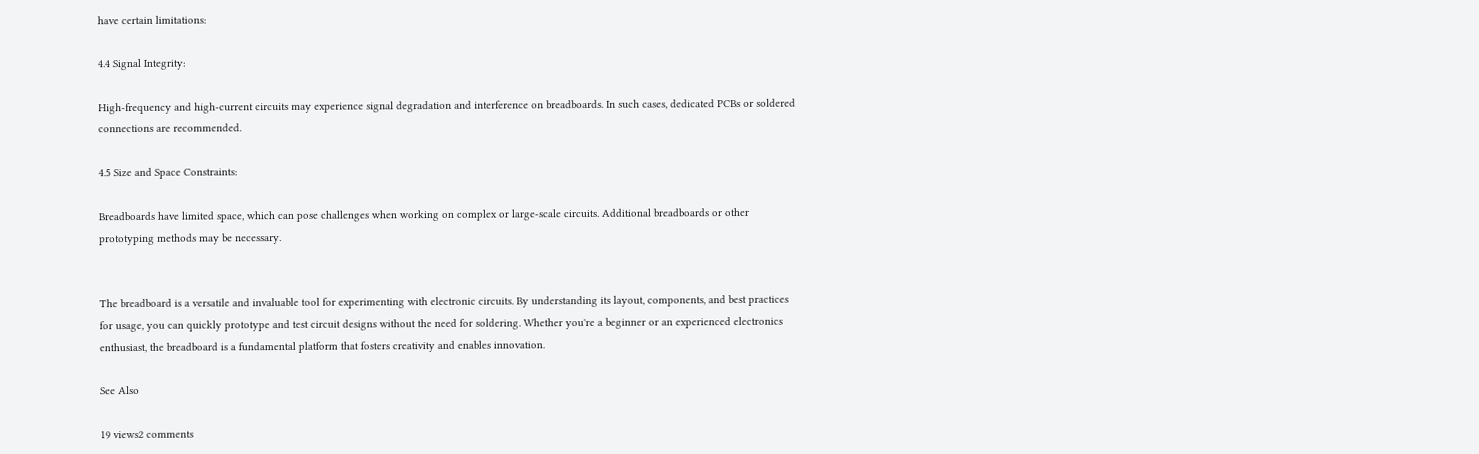have certain limitations:

4.4 Signal Integrity:

High-frequency and high-current circuits may experience signal degradation and interference on breadboards. In such cases, dedicated PCBs or soldered connections are recommended.

4.5 Size and Space Constraints:

Breadboards have limited space, which can pose challenges when working on complex or large-scale circuits. Additional breadboards or other prototyping methods may be necessary.


The breadboard is a versatile and invaluable tool for experimenting with electronic circuits. By understanding its layout, components, and best practices for usage, you can quickly prototype and test circuit designs without the need for soldering. Whether you're a beginner or an experienced electronics enthusiast, the breadboard is a fundamental platform that fosters creativity and enables innovation.

See Also

19 views2 comments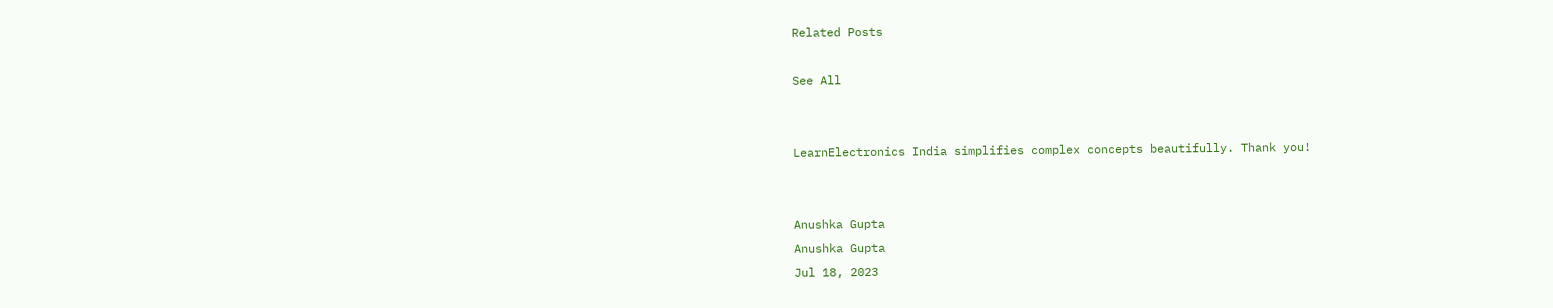Related Posts

See All


LearnElectronics India simplifies complex concepts beautifully. Thank you!


Anushka Gupta
Anushka Gupta
Jul 18, 2023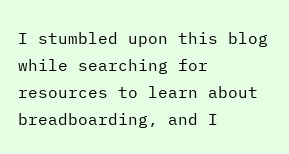I stumbled upon this blog while searching for resources to learn about breadboarding, and I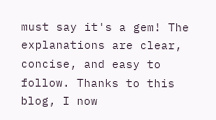must say it's a gem! The explanations are clear, concise, and easy to follow. Thanks to this blog, I now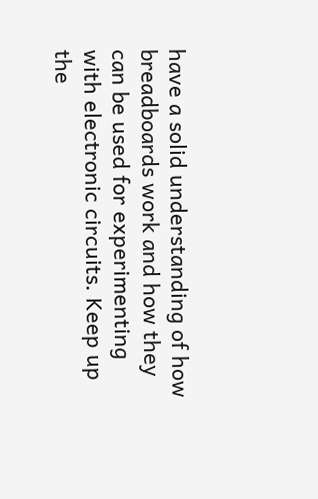have a solid understanding of how breadboards work and how they can be used for experimenting with electronic circuits. Keep up the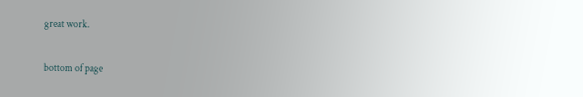great work.

bottom of page